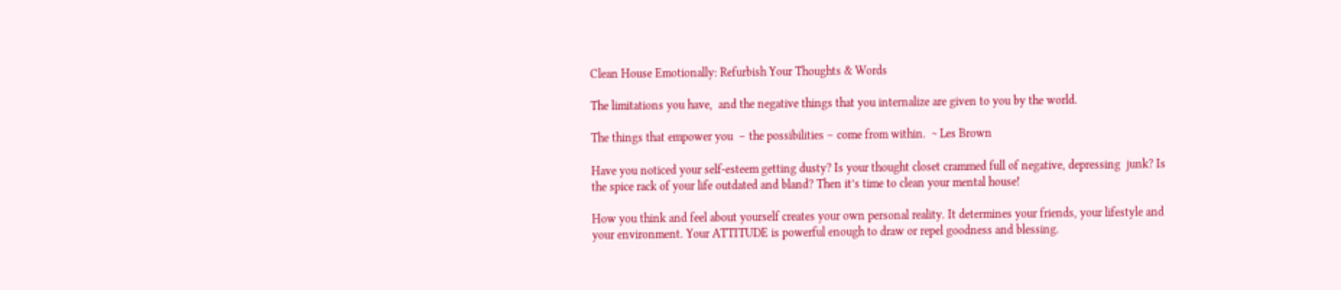Clean House Emotionally: Refurbish Your Thoughts & Words

The limitations you have,  and the negative things that you internalize are given to you by the world.

The things that empower you  – the possibilities – come from within.  ~ Les Brown

Have you noticed your self-esteem getting dusty? Is your thought closet crammed full of negative, depressing  junk? Is the spice rack of your life outdated and bland? Then it’s time to clean your mental house!

How you think and feel about yourself creates your own personal reality. It determines your friends, your lifestyle and your environment. Your ATTITUDE is powerful enough to draw or repel goodness and blessing.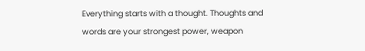Everything starts with a thought. Thoughts and words are your strongest power, weapon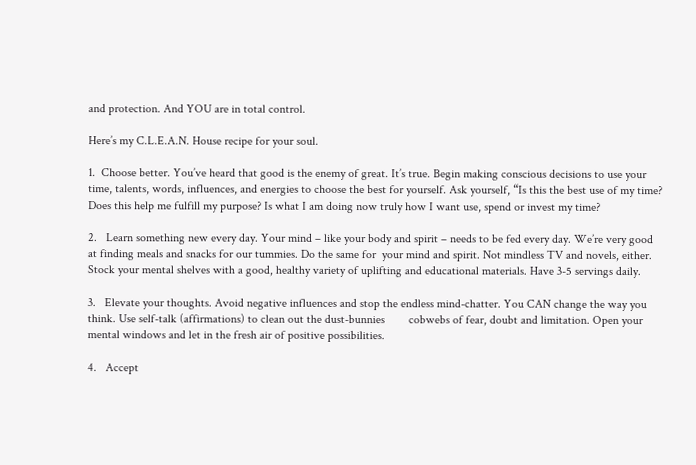and protection. And YOU are in total control.

Here’s my C.L.E.A.N. House recipe for your soul.

1.  Choose better. You’ve heard that good is the enemy of great. It’s true. Begin making conscious decisions to use your time, talents, words, influences, and energies to choose the best for yourself. Ask yourself, “Is this the best use of my time? Does this help me fulfill my purpose? Is what I am doing now truly how I want use, spend or invest my time?

2.   Learn something new every day. Your mind – like your body and spirit – needs to be fed every day. We’re very good at finding meals and snacks for our tummies. Do the same for  your mind and spirit. Not mindless TV and novels, either. Stock your mental shelves with a good, healthy variety of uplifting and educational materials. Have 3-5 servings daily.

3.   Elevate your thoughts. Avoid negative influences and stop the endless mind-chatter. You CAN change the way you think. Use self-talk (affirmations) to clean out the dust-bunnies        cobwebs of fear, doubt and limitation. Open your mental windows and let in the fresh air of positive possibilities.

4.   Accept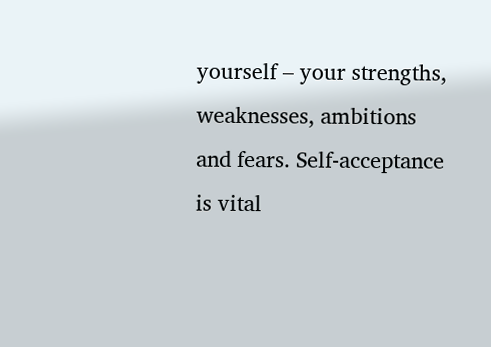yourself – your strengths, weaknesses, ambitions and fears. Self-acceptance is vital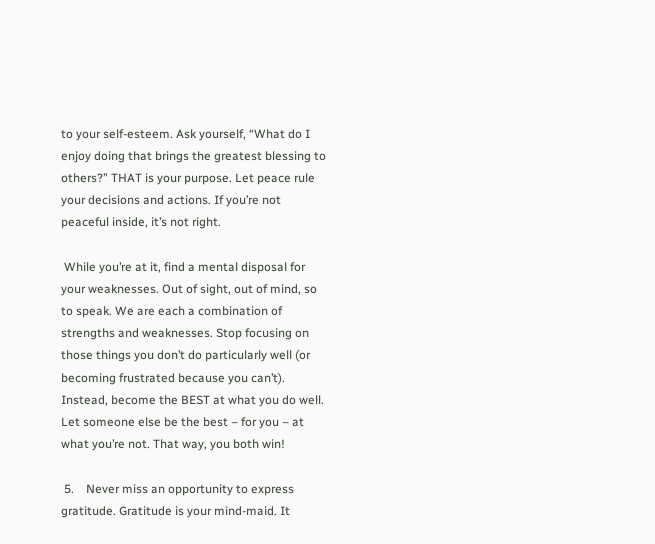to your self-esteem. Ask yourself, “What do I enjoy doing that brings the greatest blessing to others?” THAT is your purpose. Let peace rule your decisions and actions. If you’re not peaceful inside, it’s not right.

 While you’re at it, find a mental disposal for your weaknesses. Out of sight, out of mind, so to speak. We are each a combination of strengths and weaknesses. Stop focusing on those things you don’t do particularly well (or becoming frustrated because you can’t). Instead, become the BEST at what you do well. Let someone else be the best – for you – at what you’re not. That way, you both win!

 5.    Never miss an opportunity to express gratitude. Gratitude is your mind-maid. It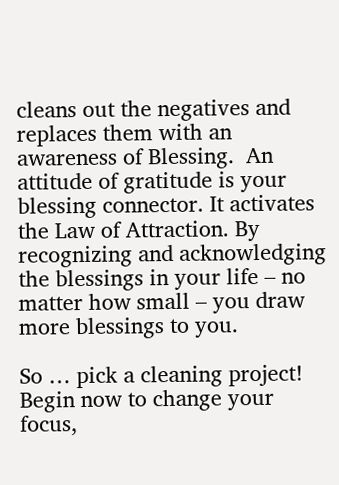cleans out the negatives and replaces them with an awareness of Blessing.  An attitude of gratitude is your blessing connector. It activates the Law of Attraction. By recognizing and acknowledging the blessings in your life – no matter how small – you draw more blessings to you.

So … pick a cleaning project! Begin now to change your focus,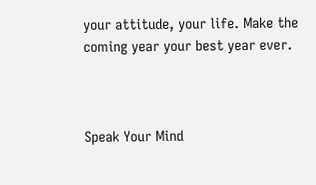your attitude, your life. Make the coming year your best year ever.



Speak Your Mind